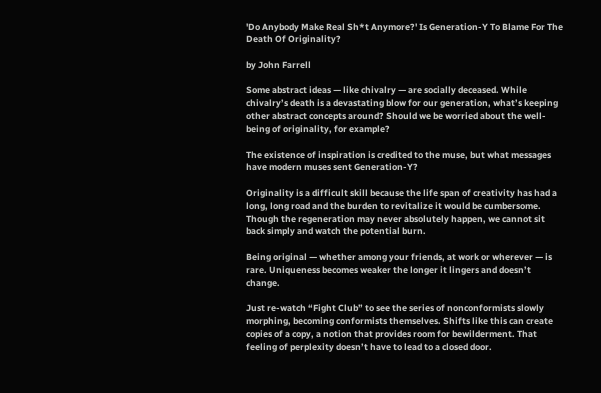'Do Anybody Make Real Sh*t Anymore?' Is Generation-Y To Blame For The Death Of Originality?

by John Farrell

Some abstract ideas — like chivalry — are socially deceased. While chivalry’s death is a devastating blow for our generation, what’s keeping other abstract concepts around? Should we be worried about the well-being of originality, for example?

The existence of inspiration is credited to the muse, but what messages have modern muses sent Generation-Y?

Originality is a difficult skill because the life span of creativity has had a long, long road and the burden to revitalize it would be cumbersome. Though the regeneration may never absolutely happen, we cannot sit back simply and watch the potential burn.

Being original — whether among your friends, at work or wherever — is rare. Uniqueness becomes weaker the longer it lingers and doesn’t change.

Just re-watch “Fight Club” to see the series of nonconformists slowly morphing, becoming conformists themselves. Shifts like this can create copies of a copy, a notion that provides room for bewilderment. That feeling of perplexity doesn’t have to lead to a closed door.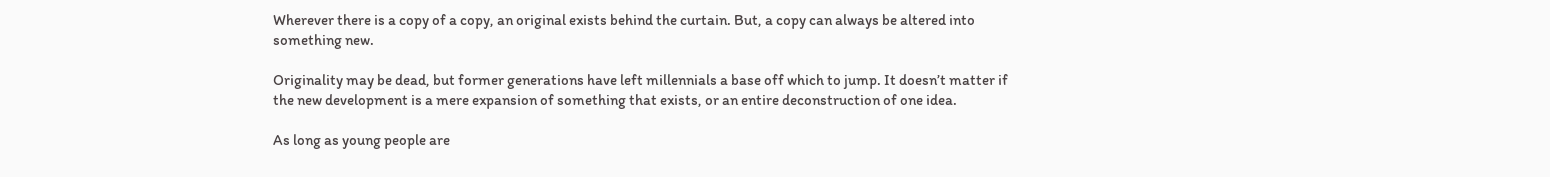Wherever there is a copy of a copy, an original exists behind the curtain. But, a copy can always be altered into something new.

Originality may be dead, but former generations have left millennials a base off which to jump. It doesn’t matter if the new development is a mere expansion of something that exists, or an entire deconstruction of one idea.

As long as young people are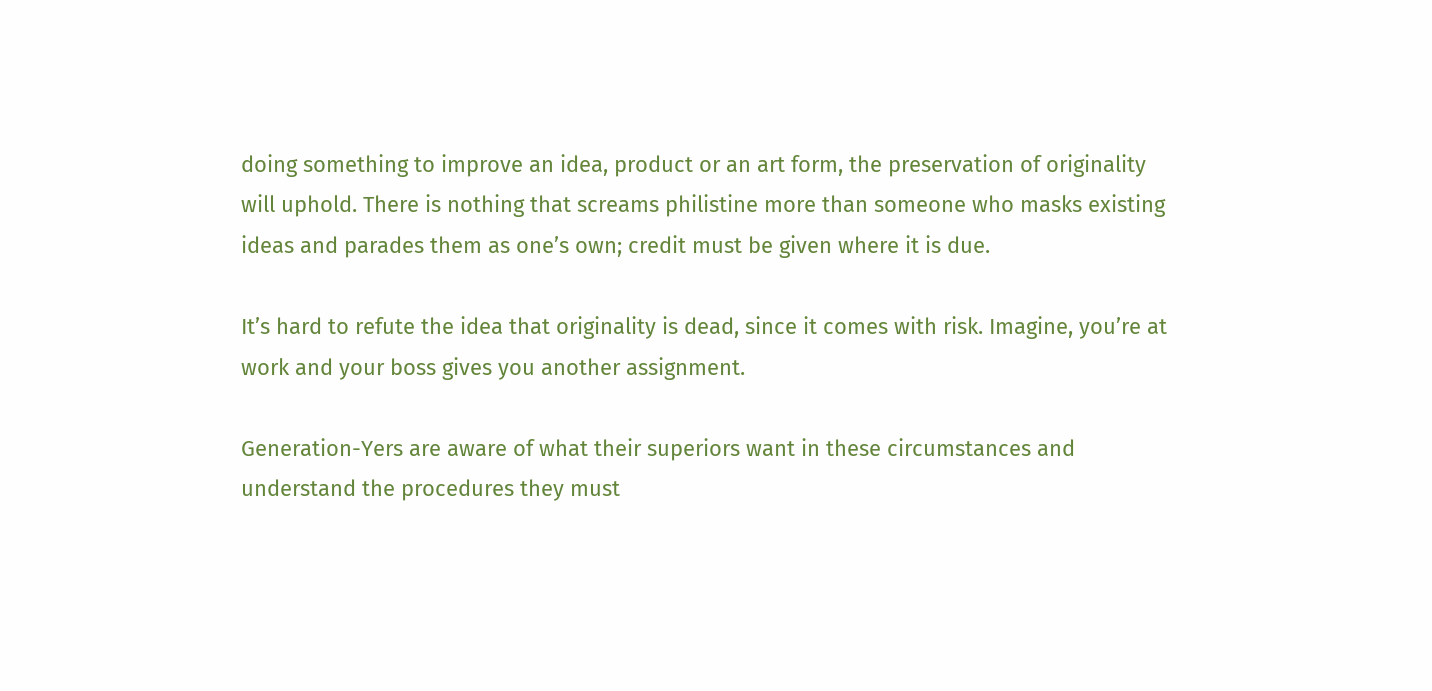doing something to improve an idea, product or an art form, the preservation of originality will uphold. There is nothing that screams philistine more than someone who masks existing ideas and parades them as one’s own; credit must be given where it is due.

It’s hard to refute the idea that originality is dead, since it comes with risk. Imagine, you’re at work and your boss gives you another assignment.

Generation-Yers are aware of what their superiors want in these circumstances and understand the procedures they must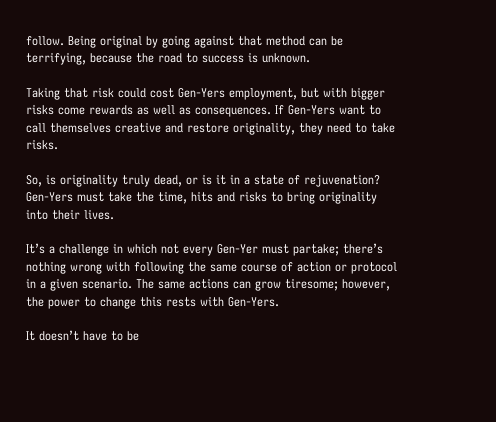follow. Being original by going against that method can be terrifying, because the road to success is unknown.

Taking that risk could cost Gen-Yers employment, but with bigger risks come rewards as well as consequences. If Gen-Yers want to call themselves creative and restore originality, they need to take risks.

So, is originality truly dead, or is it in a state of rejuvenation? Gen-Yers must take the time, hits and risks to bring originality into their lives.

It’s a challenge in which not every Gen-Yer must partake; there’s nothing wrong with following the same course of action or protocol in a given scenario. The same actions can grow tiresome; however, the power to change this rests with Gen-Yers.

It doesn’t have to be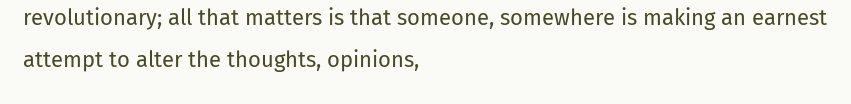revolutionary; all that matters is that someone, somewhere is making an earnest attempt to alter the thoughts, opinions,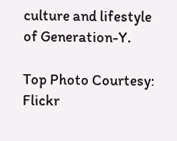culture and lifestyle of Generation-Y.

Top Photo Courtesy: Flickr